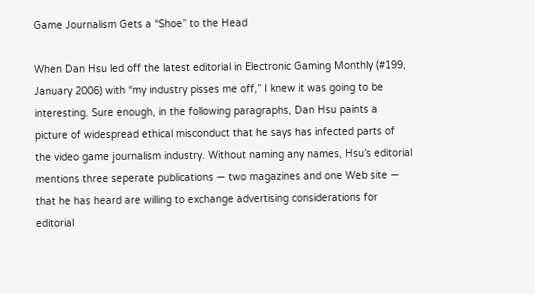Game Journalism Gets a “Shoe” to the Head

When Dan Hsu led off the latest editorial in Electronic Gaming Monthly (#199, January 2006) with “my industry pisses me off,” I knew it was going to be interesting. Sure enough, in the following paragraphs, Dan Hsu paints a picture of widespread ethical misconduct that he says has infected parts of the video game journalism industry. Without naming any names, Hsu’s editorial mentions three seperate publications — two magazines and one Web site — that he has heard are willing to exchange advertising considerations for editorial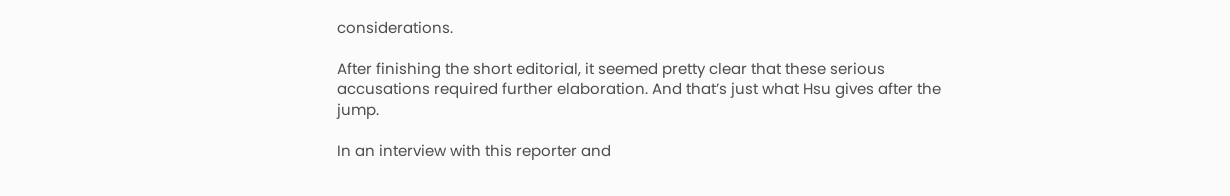considerations.

After finishing the short editorial, it seemed pretty clear that these serious accusations required further elaboration. And that’s just what Hsu gives after the jump.

In an interview with this reporter and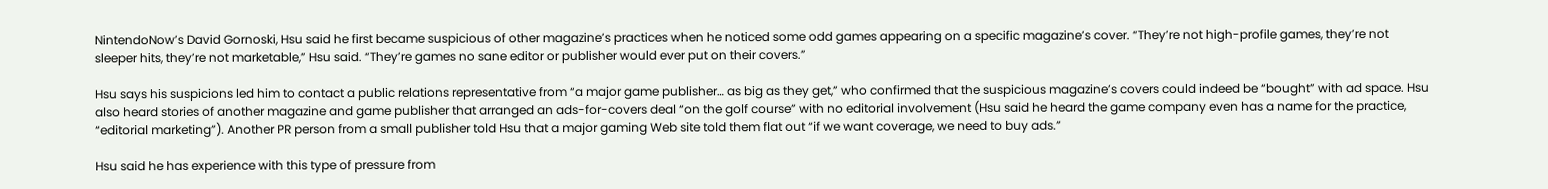NintendoNow’s David Gornoski, Hsu said he first became suspicious of other magazine’s practices when he noticed some odd games appearing on a specific magazine’s cover. “They’re not high-profile games, they’re not sleeper hits, they’re not marketable,” Hsu said. “They’re games no sane editor or publisher would ever put on their covers.”

Hsu says his suspicions led him to contact a public relations representative from “a major game publisher… as big as they get,” who confirmed that the suspicious magazine’s covers could indeed be “bought” with ad space. Hsu also heard stories of another magazine and game publisher that arranged an ads-for-covers deal “on the golf course” with no editorial involvement (Hsu said he heard the game company even has a name for the practice, “editorial marketing”). Another PR person from a small publisher told Hsu that a major gaming Web site told them flat out “if we want coverage, we need to buy ads.”

Hsu said he has experience with this type of pressure from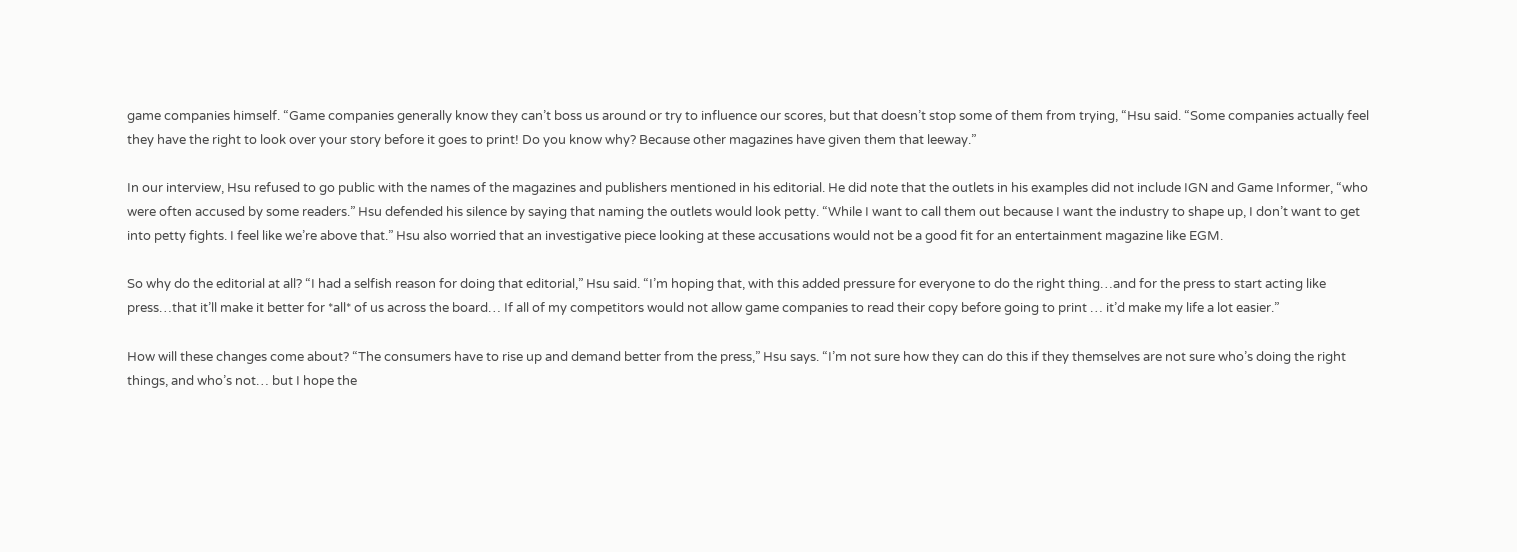game companies himself. “Game companies generally know they can’t boss us around or try to influence our scores, but that doesn’t stop some of them from trying, “Hsu said. “Some companies actually feel they have the right to look over your story before it goes to print! Do you know why? Because other magazines have given them that leeway.”

In our interview, Hsu refused to go public with the names of the magazines and publishers mentioned in his editorial. He did note that the outlets in his examples did not include IGN and Game Informer, “who were often accused by some readers.” Hsu defended his silence by saying that naming the outlets would look petty. “While I want to call them out because I want the industry to shape up, I don’t want to get into petty fights. I feel like we’re above that.” Hsu also worried that an investigative piece looking at these accusations would not be a good fit for an entertainment magazine like EGM.

So why do the editorial at all? “I had a selfish reason for doing that editorial,” Hsu said. “I’m hoping that, with this added pressure for everyone to do the right thing…and for the press to start acting like press…that it’ll make it better for *all* of us across the board… If all of my competitors would not allow game companies to read their copy before going to print … it’d make my life a lot easier.”

How will these changes come about? “The consumers have to rise up and demand better from the press,” Hsu says. “I’m not sure how they can do this if they themselves are not sure who’s doing the right things, and who’s not… but I hope the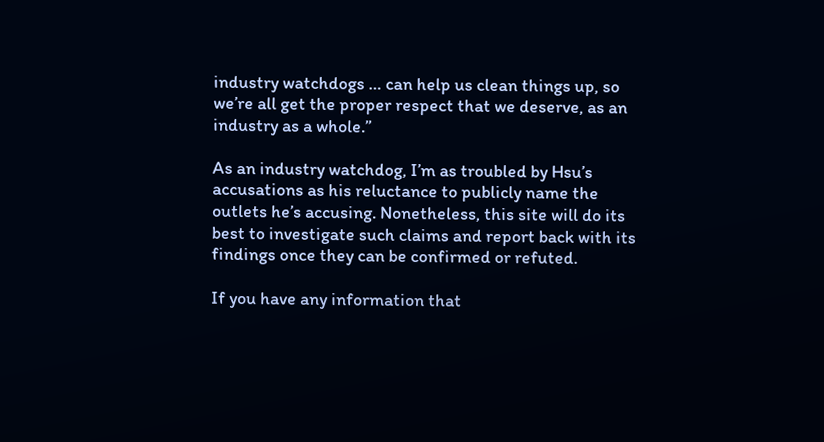industry watchdogs … can help us clean things up, so we’re all get the proper respect that we deserve, as an industry as a whole.”

As an industry watchdog, I’m as troubled by Hsu’s accusations as his reluctance to publicly name the outlets he’s accusing. Nonetheless, this site will do its best to investigate such claims and report back with its findings once they can be confirmed or refuted.

If you have any information that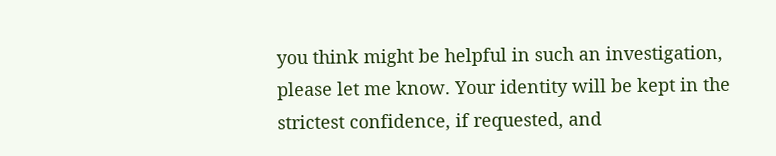you think might be helpful in such an investigation, please let me know. Your identity will be kept in the strictest confidence, if requested, and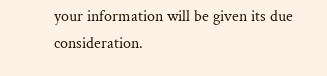your information will be given its due consideration.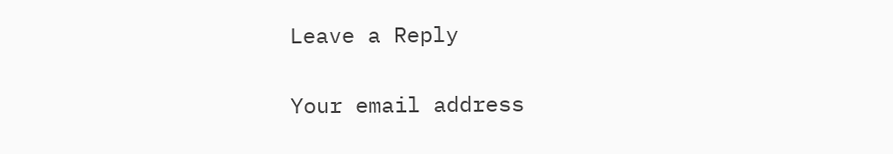Leave a Reply

Your email address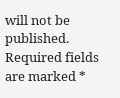will not be published. Required fields are marked *